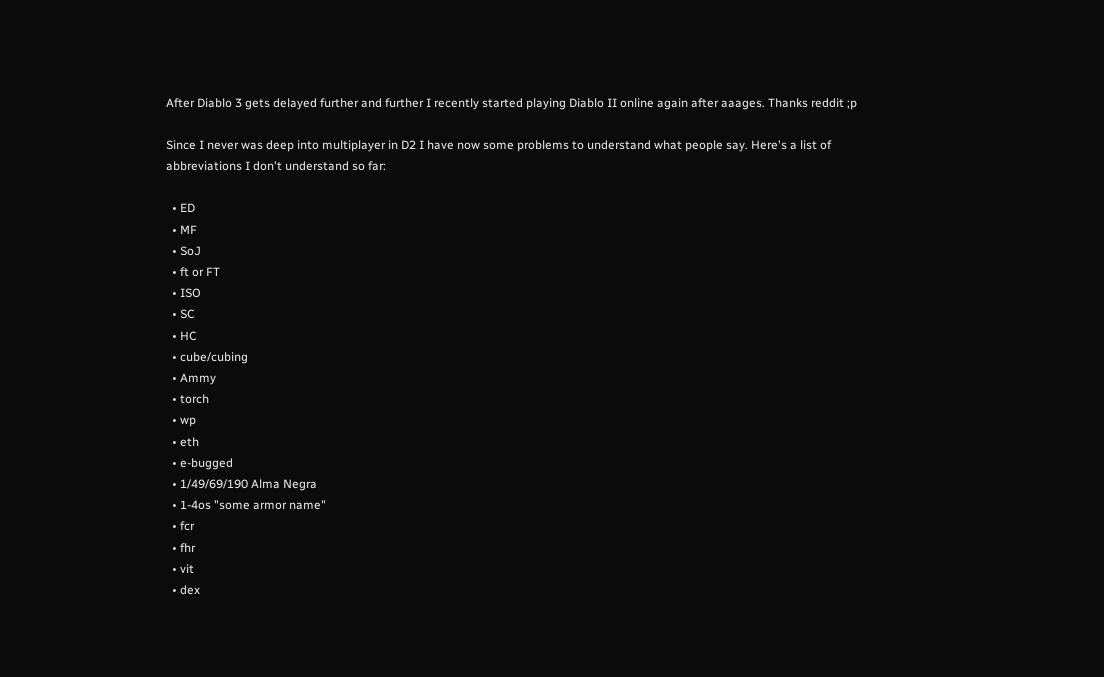After Diablo 3 gets delayed further and further I recently started playing Diablo II online again after aaages. Thanks reddit ;p

Since I never was deep into multiplayer in D2 I have now some problems to understand what people say. Here's a list of abbreviations I don't understand so far:

  • ED
  • MF
  • SoJ
  • ft or FT
  • ISO
  • SC
  • HC
  • cube/cubing
  • Ammy
  • torch
  • wp
  • eth
  • e-bugged
  • 1/49/69/190 Alma Negra
  • 1-4os "some armor name"
  • fcr
  • fhr
  • vit
  • dex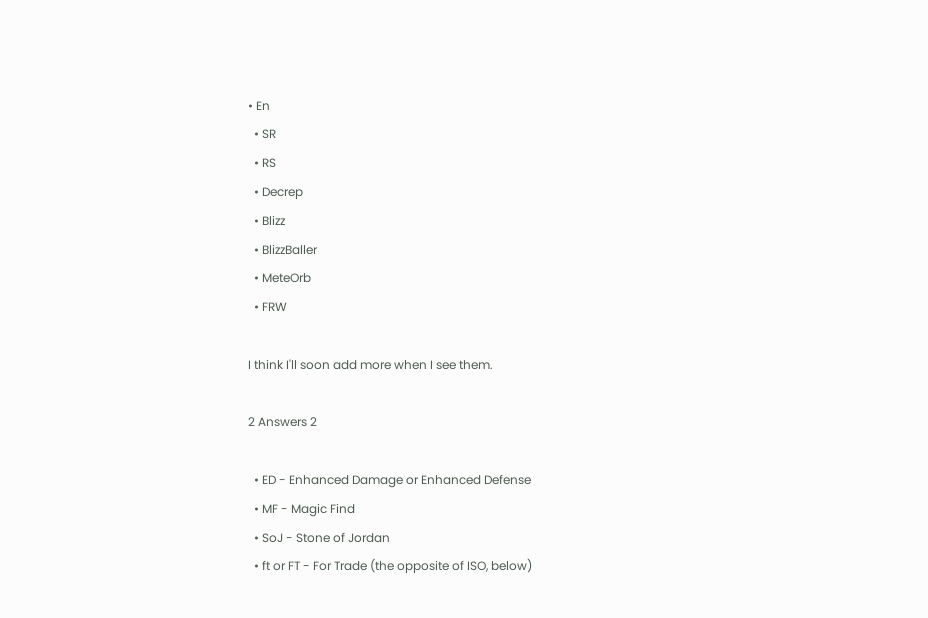• En
  • SR
  • RS
  • Decrep
  • Blizz
  • BlizzBaller
  • MeteOrb
  • FRW

I think I'll soon add more when I see them.

2 Answers 2

  • ED - Enhanced Damage or Enhanced Defense
  • MF - Magic Find
  • SoJ - Stone of Jordan
  • ft or FT - For Trade (the opposite of ISO, below)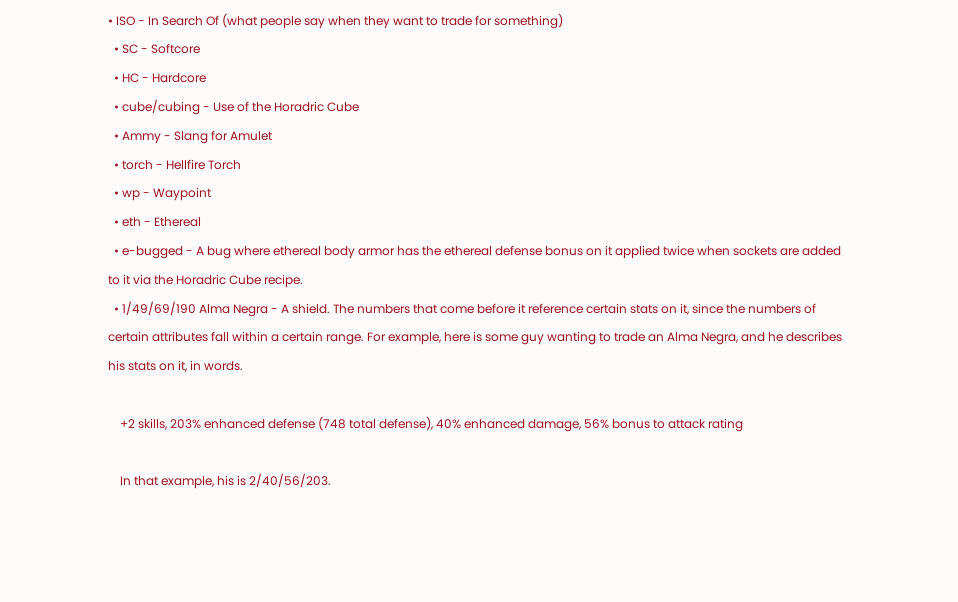• ISO - In Search Of (what people say when they want to trade for something)
  • SC - Softcore
  • HC - Hardcore
  • cube/cubing - Use of the Horadric Cube
  • Ammy - Slang for Amulet
  • torch - Hellfire Torch
  • wp - Waypoint
  • eth - Ethereal
  • e-bugged - A bug where ethereal body armor has the ethereal defense bonus on it applied twice when sockets are added to it via the Horadric Cube recipe.
  • 1/49/69/190 Alma Negra - A shield. The numbers that come before it reference certain stats on it, since the numbers of certain attributes fall within a certain range. For example, here is some guy wanting to trade an Alma Negra, and he describes his stats on it, in words.

    +2 skills, 203% enhanced defense (748 total defense), 40% enhanced damage, 56% bonus to attack rating

    In that example, his is 2/40/56/203.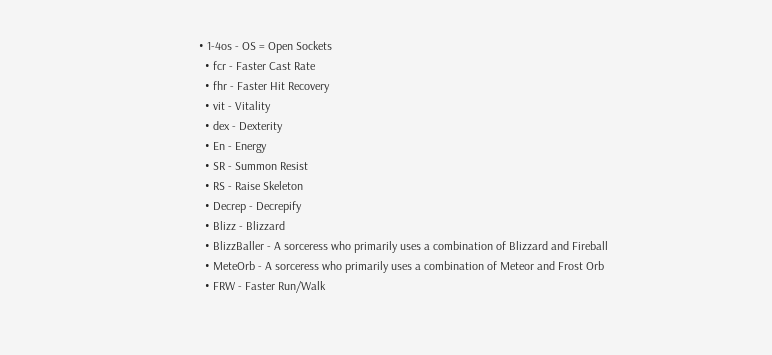• 1-4os - OS = Open Sockets
  • fcr - Faster Cast Rate
  • fhr - Faster Hit Recovery
  • vit - Vitality
  • dex - Dexterity
  • En - Energy
  • SR - Summon Resist
  • RS - Raise Skeleton
  • Decrep - Decrepify
  • Blizz - Blizzard
  • BlizzBaller - A sorceress who primarily uses a combination of Blizzard and Fireball
  • MeteOrb - A sorceress who primarily uses a combination of Meteor and Frost Orb
  • FRW - Faster Run/Walk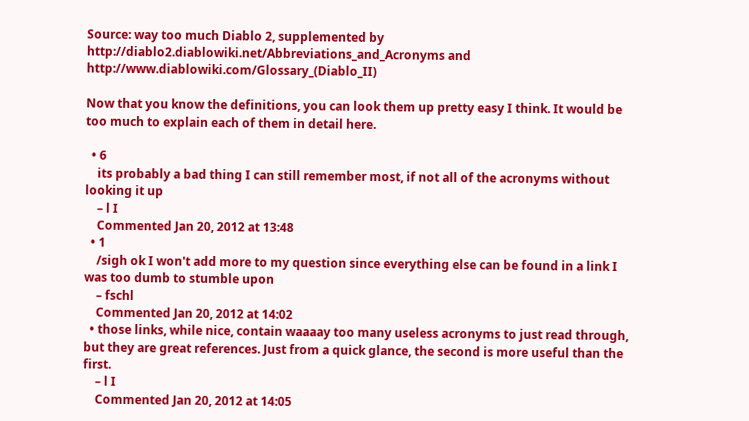Source: way too much Diablo 2, supplemented by http://diablo2.diablowiki.net/Abbreviations_and_Acronyms and http://www.diablowiki.com/Glossary_(Diablo_II)

Now that you know the definitions, you can look them up pretty easy I think. It would be too much to explain each of them in detail here.

  • 6
    its probably a bad thing I can still remember most, if not all of the acronyms without looking it up
    – l I
    Commented Jan 20, 2012 at 13:48
  • 1
    /sigh ok I won't add more to my question since everything else can be found in a link I was too dumb to stumble upon
    – fschl
    Commented Jan 20, 2012 at 14:02
  • those links, while nice, contain waaaay too many useless acronyms to just read through, but they are great references. Just from a quick glance, the second is more useful than the first.
    – l I
    Commented Jan 20, 2012 at 14:05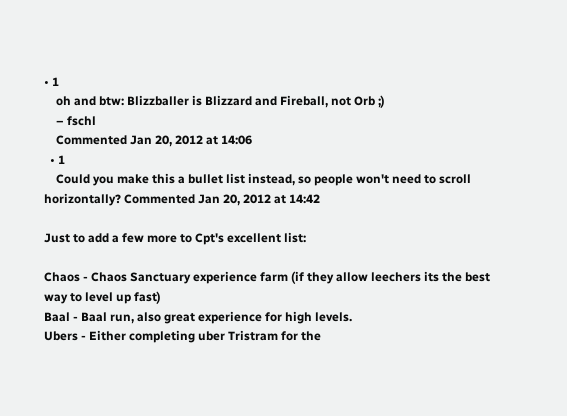• 1
    oh and btw: Blizzballer is Blizzard and Fireball, not Orb ;)
    – fschl
    Commented Jan 20, 2012 at 14:06
  • 1
    Could you make this a bullet list instead, so people won't need to scroll horizontally? Commented Jan 20, 2012 at 14:42

Just to add a few more to Cpt's excellent list:

Chaos - Chaos Sanctuary experience farm (if they allow leechers its the best way to level up fast)
Baal - Baal run, also great experience for high levels.
Ubers - Either completing uber Tristram for the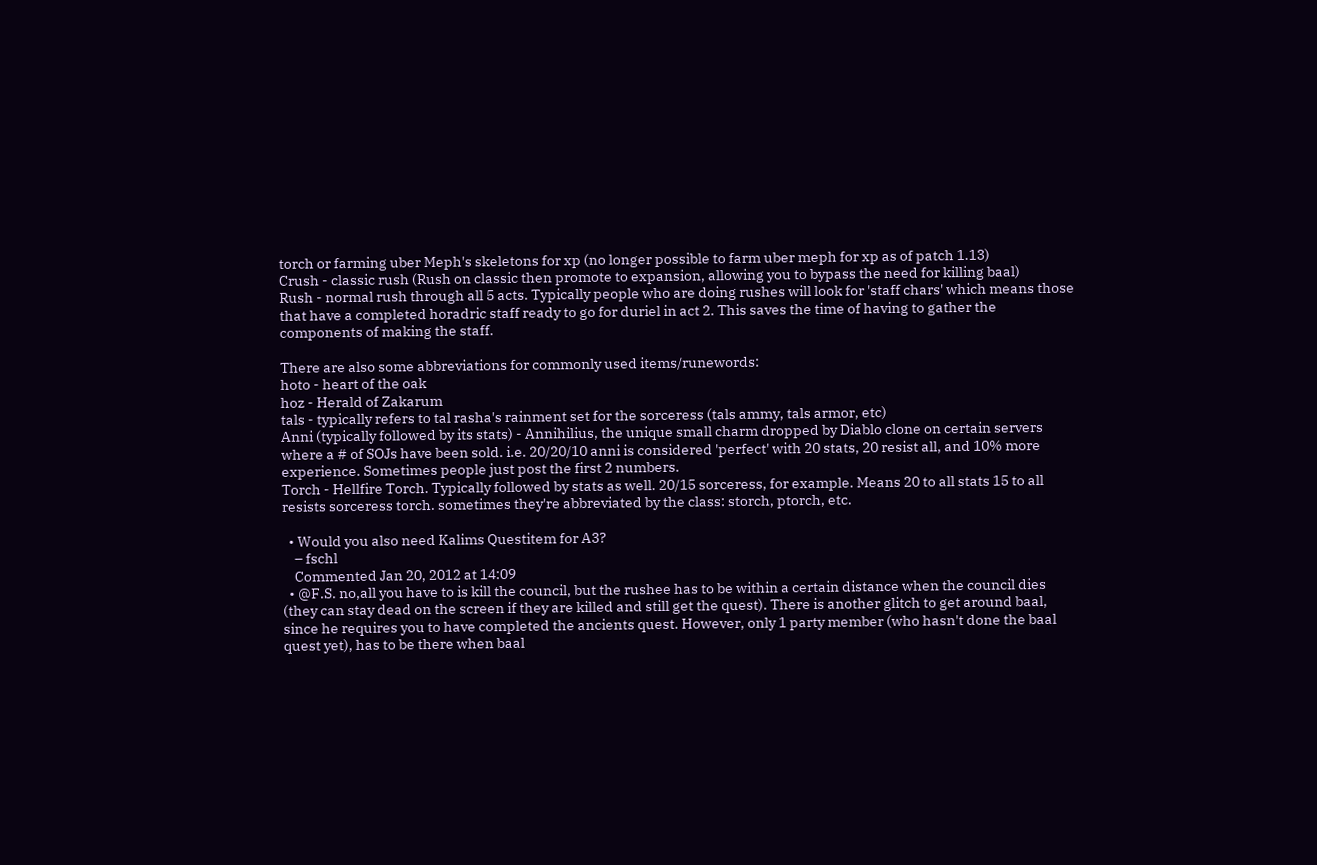torch or farming uber Meph's skeletons for xp (no longer possible to farm uber meph for xp as of patch 1.13)
Crush - classic rush (Rush on classic then promote to expansion, allowing you to bypass the need for killing baal)
Rush - normal rush through all 5 acts. Typically people who are doing rushes will look for 'staff chars' which means those that have a completed horadric staff ready to go for duriel in act 2. This saves the time of having to gather the components of making the staff.

There are also some abbreviations for commonly used items/runewords:
hoto - heart of the oak
hoz - Herald of Zakarum
tals - typically refers to tal rasha's rainment set for the sorceress (tals ammy, tals armor, etc)
Anni (typically followed by its stats) - Annihilius, the unique small charm dropped by Diablo clone on certain servers where a # of SOJs have been sold. i.e. 20/20/10 anni is considered 'perfect' with 20 stats, 20 resist all, and 10% more experience. Sometimes people just post the first 2 numbers.
Torch - Hellfire Torch. Typically followed by stats as well. 20/15 sorceress, for example. Means 20 to all stats 15 to all resists sorceress torch. sometimes they're abbreviated by the class: storch, ptorch, etc.

  • Would you also need Kalims Questitem for A3?
    – fschl
    Commented Jan 20, 2012 at 14:09
  • @F.S. no,all you have to is kill the council, but the rushee has to be within a certain distance when the council dies (they can stay dead on the screen if they are killed and still get the quest). There is another glitch to get around baal, since he requires you to have completed the ancients quest. However, only 1 party member (who hasn't done the baal quest yet), has to be there when baal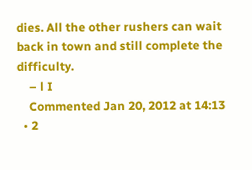dies. All the other rushers can wait back in town and still complete the difficulty.
    – l I
    Commented Jan 20, 2012 at 14:13
  • 2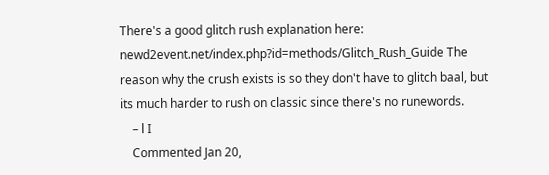There's a good glitch rush explanation here: newd2event.net/index.php?id=methods/Glitch_Rush_Guide The reason why the crush exists is so they don't have to glitch baal, but its much harder to rush on classic since there's no runewords.
    – l I
    Commented Jan 20,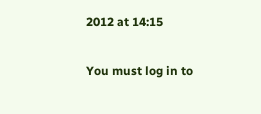2012 at 14:15

You must log in to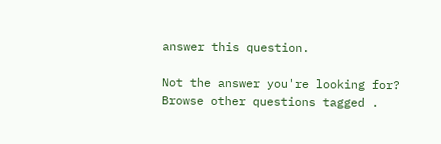answer this question.

Not the answer you're looking for? Browse other questions tagged .